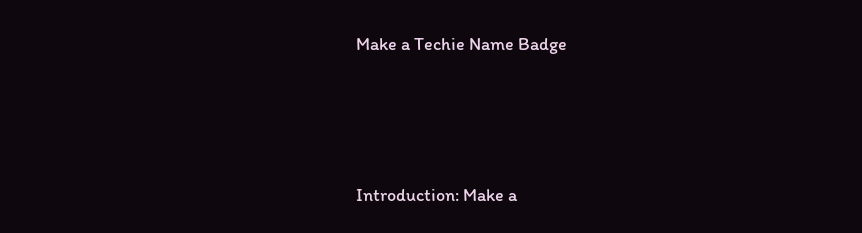Make a Techie Name Badge





Introduction: Make a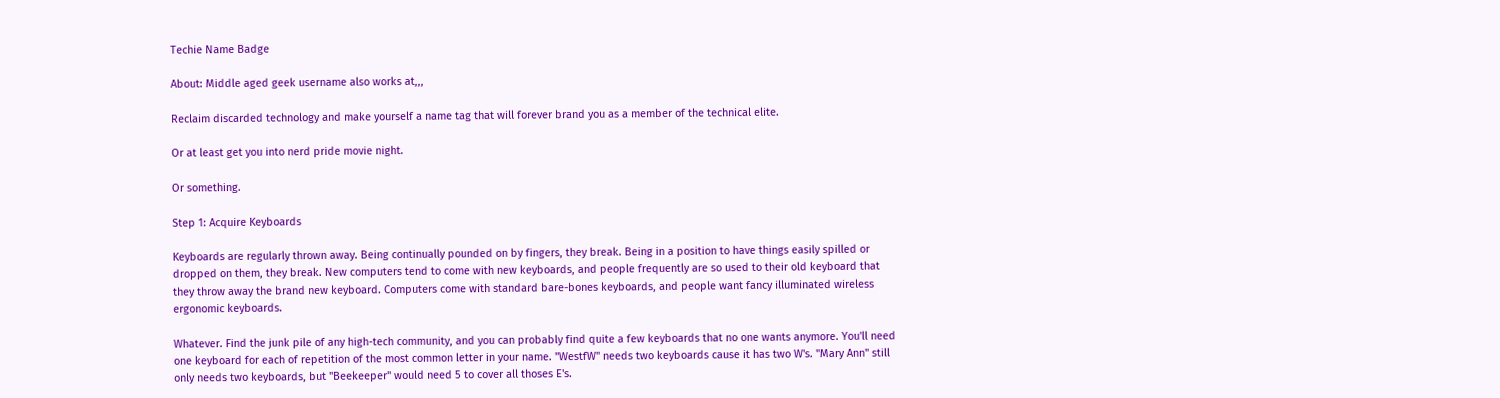Techie Name Badge

About: Middle aged geek username also works at,,,

Reclaim discarded technology and make yourself a name tag that will forever brand you as a member of the technical elite.

Or at least get you into nerd pride movie night.

Or something.

Step 1: Acquire Keyboards

Keyboards are regularly thrown away. Being continually pounded on by fingers, they break. Being in a position to have things easily spilled or dropped on them, they break. New computers tend to come with new keyboards, and people frequently are so used to their old keyboard that they throw away the brand new keyboard. Computers come with standard bare-bones keyboards, and people want fancy illuminated wireless ergonomic keyboards.

Whatever. Find the junk pile of any high-tech community, and you can probably find quite a few keyboards that no one wants anymore. You'll need one keyboard for each of repetition of the most common letter in your name. "WestfW" needs two keyboards cause it has two W's. "Mary Ann" still only needs two keyboards, but "Beekeeper" would need 5 to cover all thoses E's.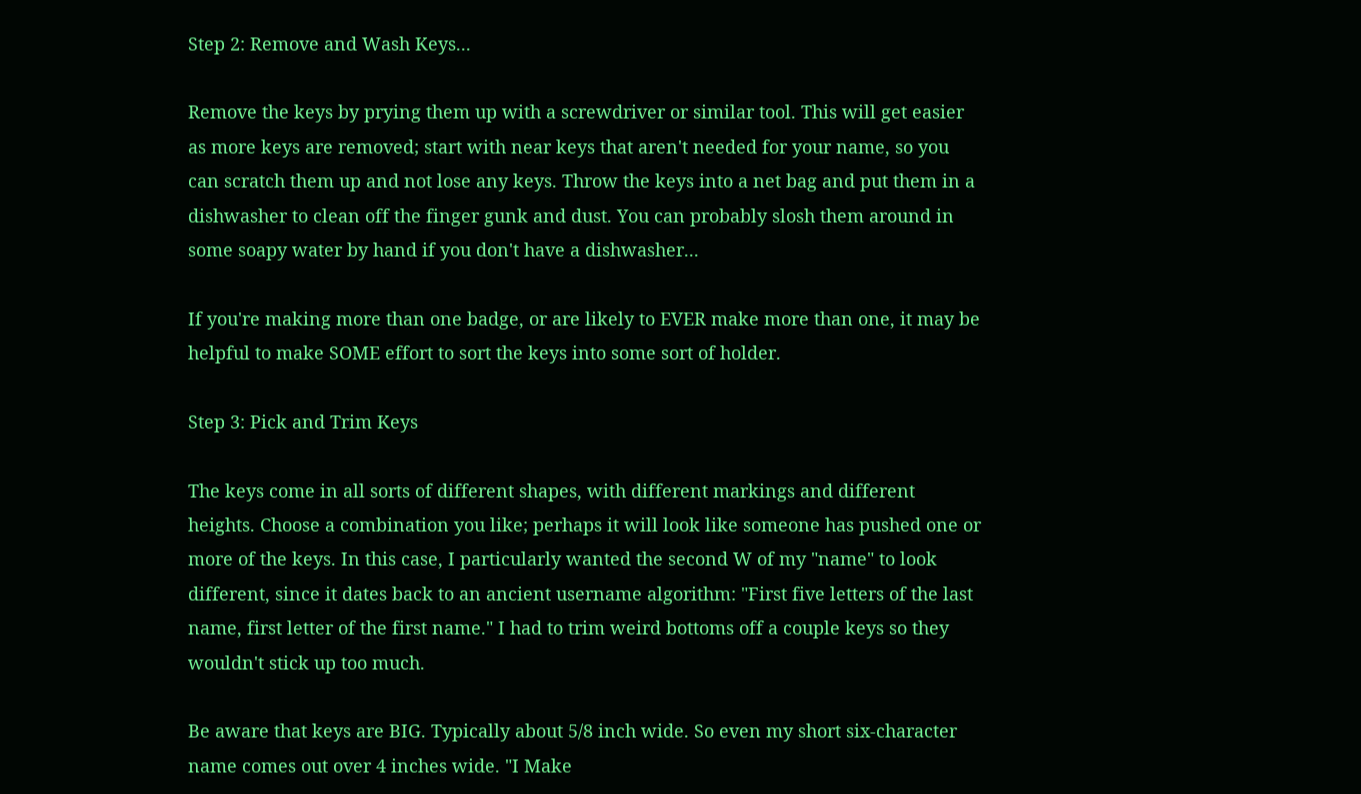Step 2: Remove and Wash Keys...

Remove the keys by prying them up with a screwdriver or similar tool. This will get easier as more keys are removed; start with near keys that aren't needed for your name, so you can scratch them up and not lose any keys. Throw the keys into a net bag and put them in a dishwasher to clean off the finger gunk and dust. You can probably slosh them around in some soapy water by hand if you don't have a dishwasher...

If you're making more than one badge, or are likely to EVER make more than one, it may be helpful to make SOME effort to sort the keys into some sort of holder.

Step 3: Pick and Trim Keys

The keys come in all sorts of different shapes, with different markings and different heights. Choose a combination you like; perhaps it will look like someone has pushed one or more of the keys. In this case, I particularly wanted the second W of my "name" to look different, since it dates back to an ancient username algorithm: "First five letters of the last name, first letter of the first name." I had to trim weird bottoms off a couple keys so they wouldn't stick up too much.

Be aware that keys are BIG. Typically about 5/8 inch wide. So even my short six-character name comes out over 4 inches wide. "I Make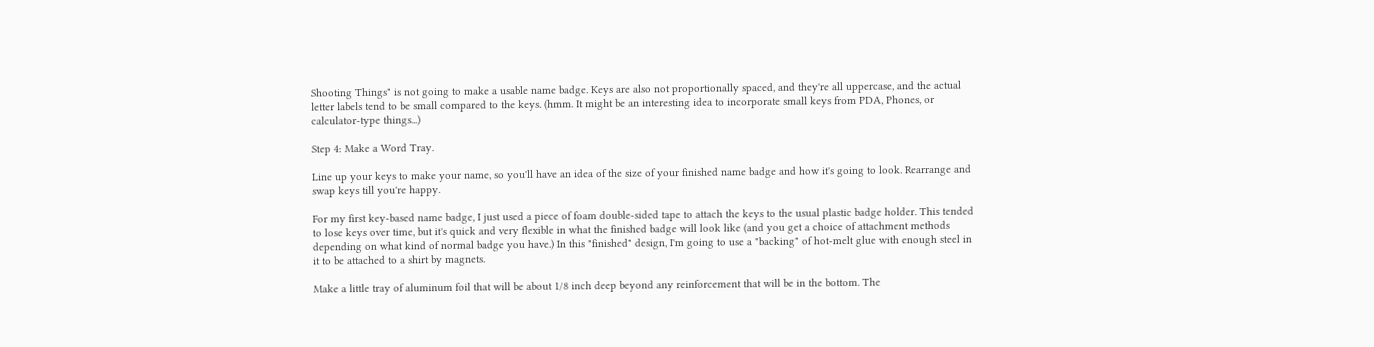Shooting Things" is not going to make a usable name badge. Keys are also not proportionally spaced, and they're all uppercase, and the actual letter labels tend to be small compared to the keys. (hmm. It might be an interesting idea to incorporate small keys from PDA, Phones, or calculator-type things...)

Step 4: Make a Word Tray.

Line up your keys to make your name, so you'll have an idea of the size of your finished name badge and how it's going to look. Rearrange and swap keys till you're happy.

For my first key-based name badge, I just used a piece of foam double-sided tape to attach the keys to the usual plastic badge holder. This tended to lose keys over time, but it's quick and very flexible in what the finished badge will look like (and you get a choice of attachment methods depending on what kind of normal badge you have.) In this "finished" design, I'm going to use a "backing" of hot-melt glue with enough steel in it to be attached to a shirt by magnets.

Make a little tray of aluminum foil that will be about 1/8 inch deep beyond any reinforcement that will be in the bottom. The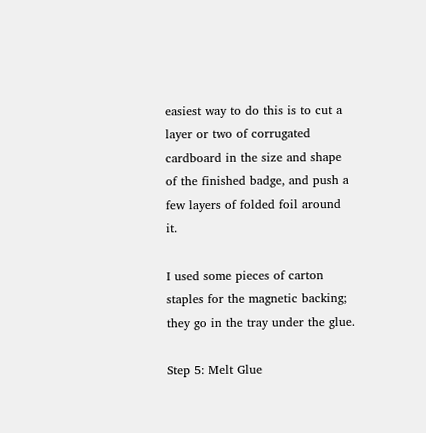easiest way to do this is to cut a layer or two of corrugated cardboard in the size and shape of the finished badge, and push a few layers of folded foil around it.

I used some pieces of carton staples for the magnetic backing; they go in the tray under the glue.

Step 5: Melt Glue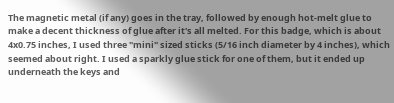The magnetic metal (if any) goes in the tray, followed by enough hot-melt glue to make a decent thickness of glue after it's all melted. For this badge, which is about 4x0.75 inches, I used three "mini" sized sticks (5/16 inch diameter by 4 inches), which seemed about right. I used a sparkly glue stick for one of them, but it ended up underneath the keys and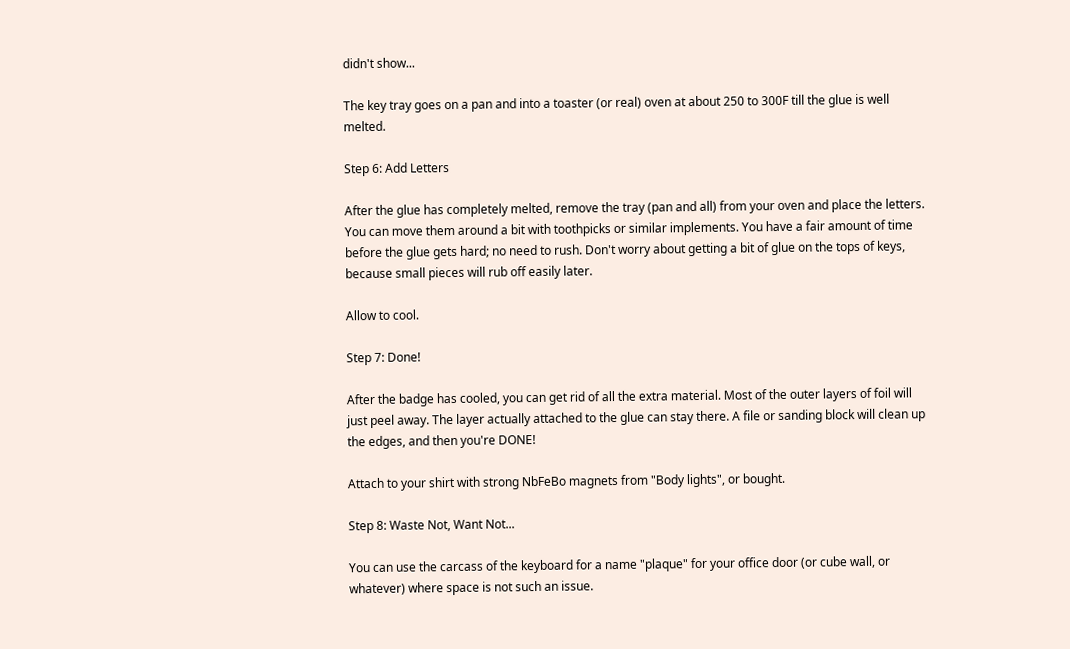didn't show...

The key tray goes on a pan and into a toaster (or real) oven at about 250 to 300F till the glue is well melted.

Step 6: Add Letters

After the glue has completely melted, remove the tray (pan and all) from your oven and place the letters. You can move them around a bit with toothpicks or similar implements. You have a fair amount of time before the glue gets hard; no need to rush. Don't worry about getting a bit of glue on the tops of keys, because small pieces will rub off easily later.

Allow to cool.

Step 7: Done!

After the badge has cooled, you can get rid of all the extra material. Most of the outer layers of foil will just peel away. The layer actually attached to the glue can stay there. A file or sanding block will clean up the edges, and then you're DONE!

Attach to your shirt with strong NbFeBo magnets from "Body lights", or bought.

Step 8: Waste Not, Want Not...

You can use the carcass of the keyboard for a name "plaque" for your office door (or cube wall, or whatever) where space is not such an issue.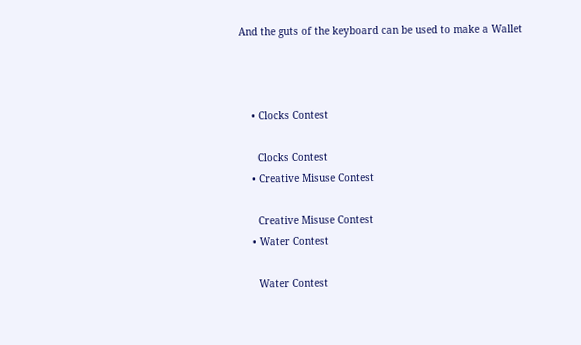And the guts of the keyboard can be used to make a Wallet



    • Clocks Contest

      Clocks Contest
    • Creative Misuse Contest

      Creative Misuse Contest
    • Water Contest

      Water Contest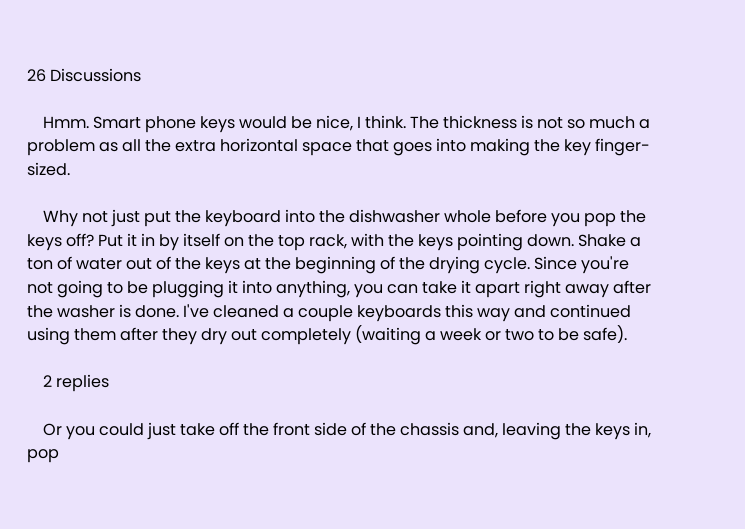26 Discussions

    Hmm. Smart phone keys would be nice, I think. The thickness is not so much a problem as all the extra horizontal space that goes into making the key finger-sized.

    Why not just put the keyboard into the dishwasher whole before you pop the keys off? Put it in by itself on the top rack, with the keys pointing down. Shake a ton of water out of the keys at the beginning of the drying cycle. Since you're not going to be plugging it into anything, you can take it apart right away after the washer is done. I've cleaned a couple keyboards this way and continued using them after they dry out completely (waiting a week or two to be safe).

    2 replies

    Or you could just take off the front side of the chassis and, leaving the keys in, pop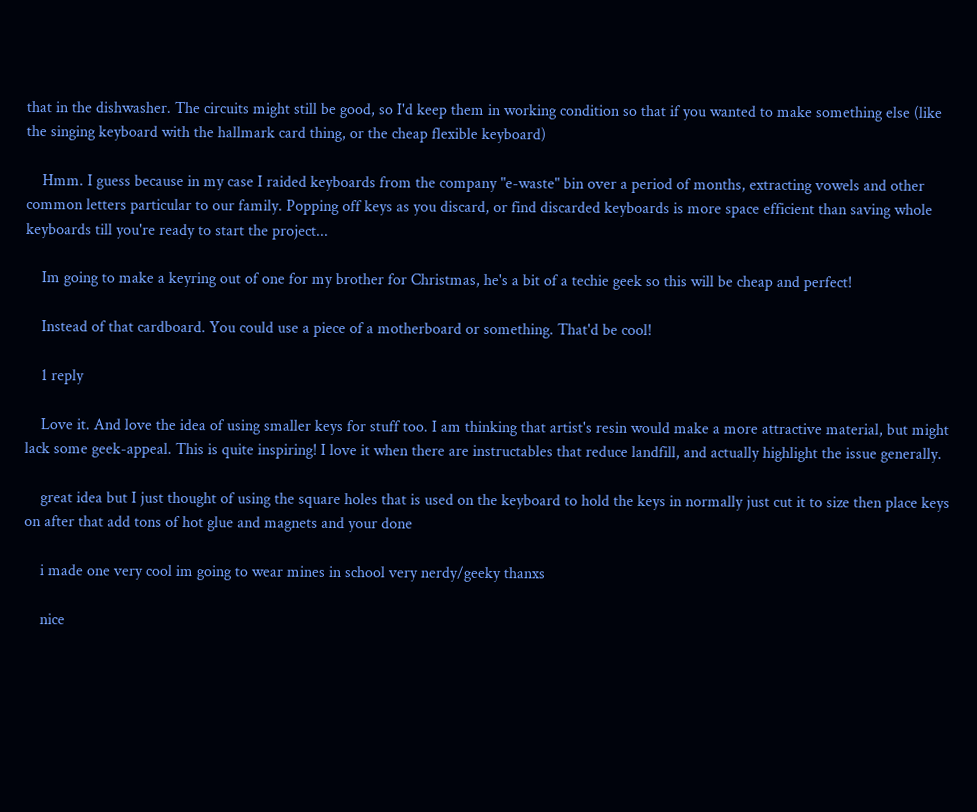that in the dishwasher. The circuits might still be good, so I'd keep them in working condition so that if you wanted to make something else (like the singing keyboard with the hallmark card thing, or the cheap flexible keyboard)

    Hmm. I guess because in my case I raided keyboards from the company "e-waste" bin over a period of months, extracting vowels and other common letters particular to our family. Popping off keys as you discard, or find discarded keyboards is more space efficient than saving whole keyboards till you're ready to start the project...

    Im going to make a keyring out of one for my brother for Christmas, he's a bit of a techie geek so this will be cheap and perfect!

    Instead of that cardboard. You could use a piece of a motherboard or something. That'd be cool!

    1 reply

    Love it. And love the idea of using smaller keys for stuff too. I am thinking that artist's resin would make a more attractive material, but might lack some geek-appeal. This is quite inspiring! I love it when there are instructables that reduce landfill, and actually highlight the issue generally.

    great idea but I just thought of using the square holes that is used on the keyboard to hold the keys in normally just cut it to size then place keys on after that add tons of hot glue and magnets and your done

    i made one very cool im going to wear mines in school very nerdy/geeky thanxs

    nice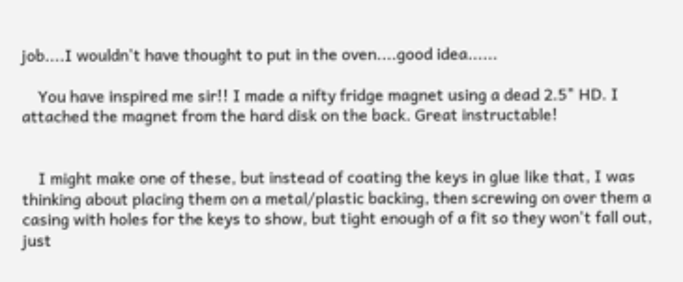job....I wouldn't have thought to put in the oven....good idea......

    You have inspired me sir!! I made a nifty fridge magnet using a dead 2.5" HD. I attached the magnet from the hard disk on the back. Great instructable!


    I might make one of these, but instead of coating the keys in glue like that, I was thinking about placing them on a metal/plastic backing, then screwing on over them a casing with holes for the keys to show, but tight enough of a fit so they won't fall out, just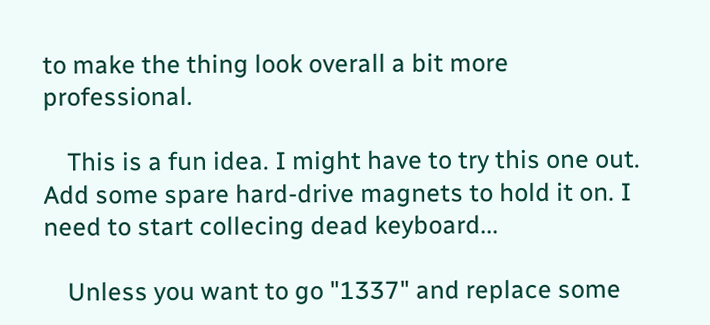to make the thing look overall a bit more professional.

    This is a fun idea. I might have to try this one out. Add some spare hard-drive magnets to hold it on. I need to start collecing dead keyboard...

    Unless you want to go "1337" and replace some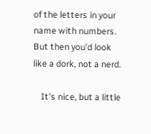of the letters in your name with numbers. But then you'd look like a dork, not a nerd.

    It's nice, but a little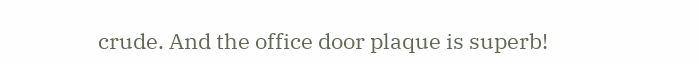crude. And the office door plaque is superb!